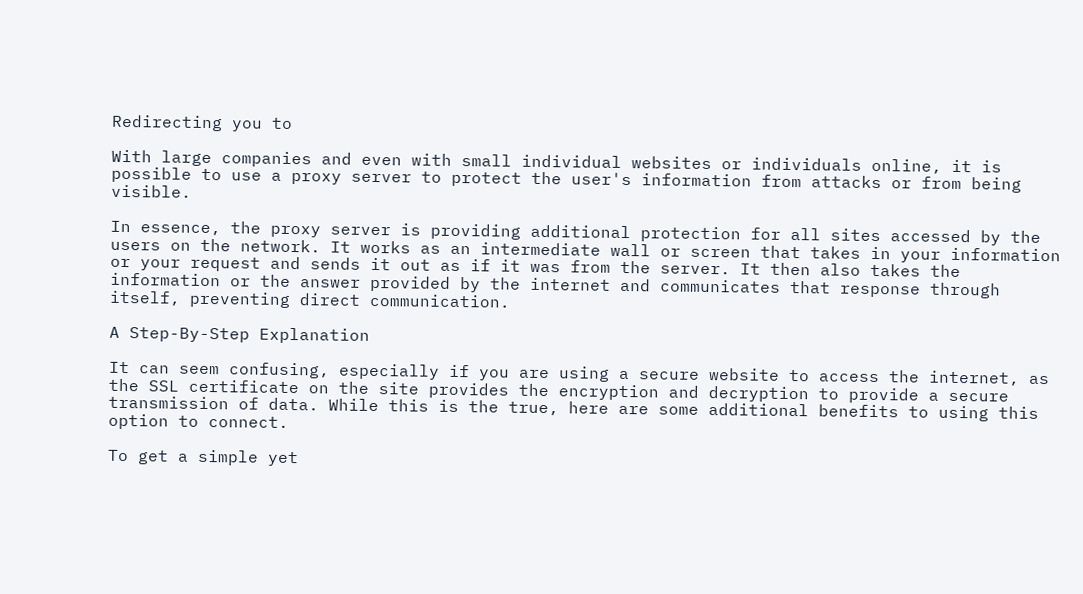Redirecting you to

With large companies and even with small individual websites or individuals online, it is possible to use a proxy server to protect the user's information from attacks or from being visible.

In essence, the proxy server is providing additional protection for all sites accessed by the users on the network. It works as an intermediate wall or screen that takes in your information or your request and sends it out as if it was from the server. It then also takes the information or the answer provided by the internet and communicates that response through itself, preventing direct communication.

A Step-By-Step Explanation

It can seem confusing, especially if you are using a secure website to access the internet, as the SSL certificate on the site provides the encryption and decryption to provide a secure transmission of data. While this is the true, here are some additional benefits to using this option to connect.

To get a simple yet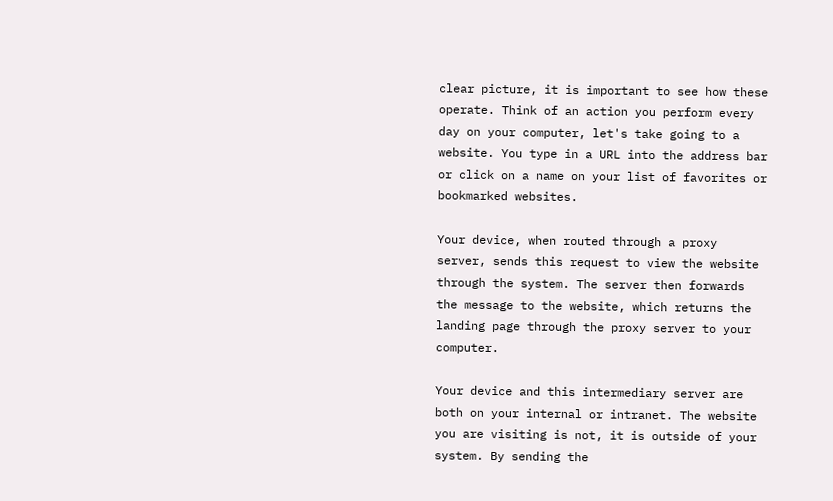clear picture, it is important to see how these operate. Think of an action you perform every day on your computer, let's take going to a website. You type in a URL into the address bar or click on a name on your list of favorites or bookmarked websites.

Your device, when routed through a proxy server, sends this request to view the website through the system. The server then forwards the message to the website, which returns the landing page through the proxy server to your computer.

Your device and this intermediary server are both on your internal or intranet. The website you are visiting is not, it is outside of your system. By sending the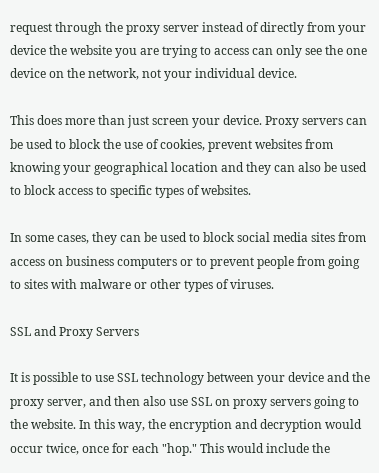request through the proxy server instead of directly from your device the website you are trying to access can only see the one device on the network, not your individual device.

This does more than just screen your device. Proxy servers can be used to block the use of cookies, prevent websites from knowing your geographical location and they can also be used to block access to specific types of websites.

In some cases, they can be used to block social media sites from access on business computers or to prevent people from going to sites with malware or other types of viruses.

SSL and Proxy Servers

It is possible to use SSL technology between your device and the proxy server, and then also use SSL on proxy servers going to the website. In this way, the encryption and decryption would occur twice, once for each "hop." This would include the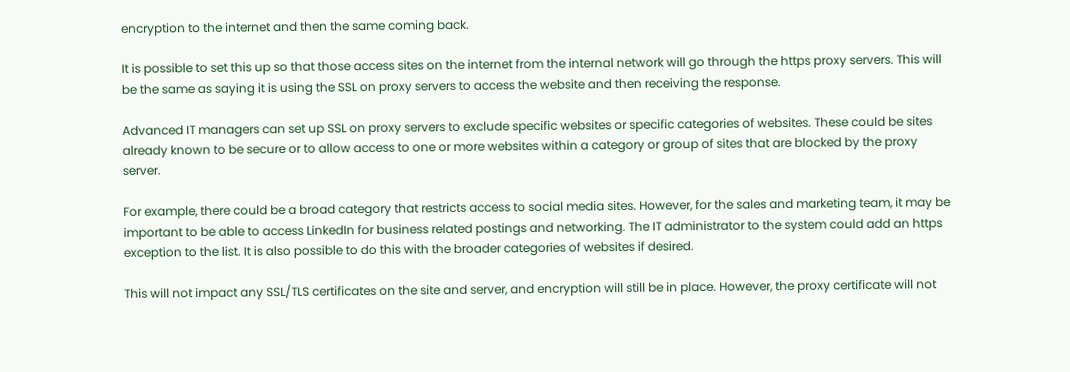encryption to the internet and then the same coming back.

It is possible to set this up so that those access sites on the internet from the internal network will go through the https proxy servers. This will be the same as saying it is using the SSL on proxy servers to access the website and then receiving the response.

Advanced IT managers can set up SSL on proxy servers to exclude specific websites or specific categories of websites. These could be sites already known to be secure or to allow access to one or more websites within a category or group of sites that are blocked by the proxy server.

For example, there could be a broad category that restricts access to social media sites. However, for the sales and marketing team, it may be important to be able to access LinkedIn for business related postings and networking. The IT administrator to the system could add an https exception to the list. It is also possible to do this with the broader categories of websites if desired.

This will not impact any SSL/TLS certificates on the site and server, and encryption will still be in place. However, the proxy certificate will not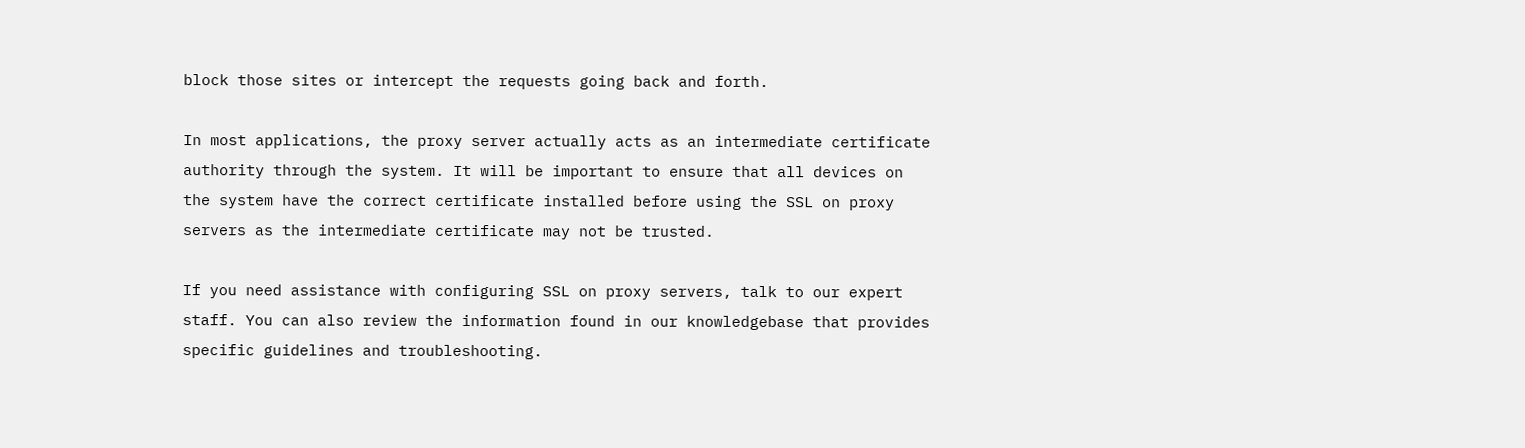block those sites or intercept the requests going back and forth.

In most applications, the proxy server actually acts as an intermediate certificate authority through the system. It will be important to ensure that all devices on the system have the correct certificate installed before using the SSL on proxy servers as the intermediate certificate may not be trusted.

If you need assistance with configuring SSL on proxy servers, talk to our expert staff. You can also review the information found in our knowledgebase that provides specific guidelines and troubleshooting.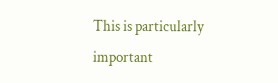This is particularly important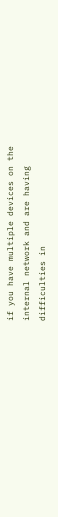if you have multiple devices on the internal network and are having difficulties in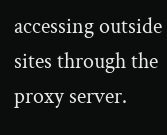accessing outside sites through the proxy server.